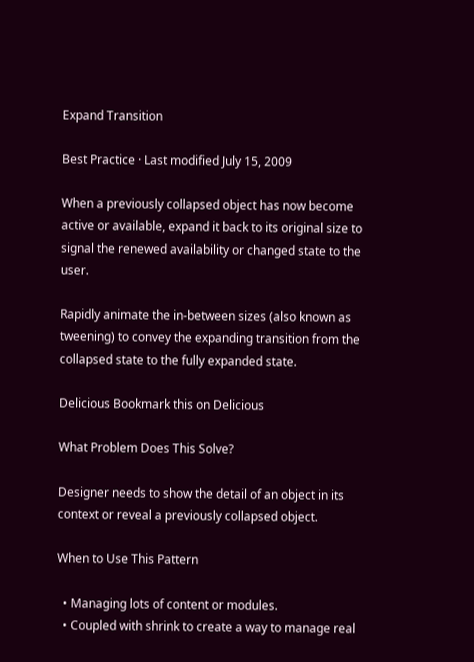Expand Transition

Best Practice · Last modified July 15, 2009

When a previously collapsed object has now become active or available, expand it back to its original size to signal the renewed availability or changed state to the user.

Rapidly animate the in-between sizes (also known as tweening) to convey the expanding transition from the collapsed state to the fully expanded state.

Delicious Bookmark this on Delicious

What Problem Does This Solve?

Designer needs to show the detail of an object in its context or reveal a previously collapsed object.

When to Use This Pattern

  • Managing lots of content or modules.
  • Coupled with shrink to create a way to manage real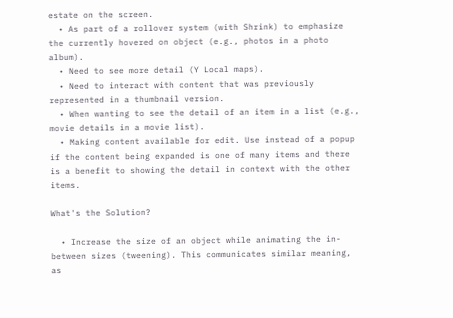estate on the screen.
  • As part of a rollover system (with Shrink) to emphasize the currently hovered on object (e.g., photos in a photo album).
  • Need to see more detail (Y Local maps).
  • Need to interact with content that was previously represented in a thumbnail version.
  • When wanting to see the detail of an item in a list (e.g., movie details in a movie list).
  • Making content available for edit. Use instead of a popup if the content being expanded is one of many items and there is a benefit to showing the detail in context with the other items.

What's the Solution?

  • Increase the size of an object while animating the in-between sizes (tweening). This communicates similar meaning, as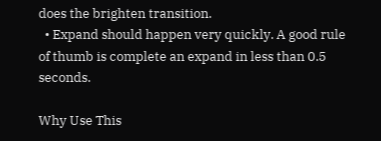does the brighten transition.
  • Expand should happen very quickly. A good rule of thumb is complete an expand in less than 0.5 seconds.

Why Use This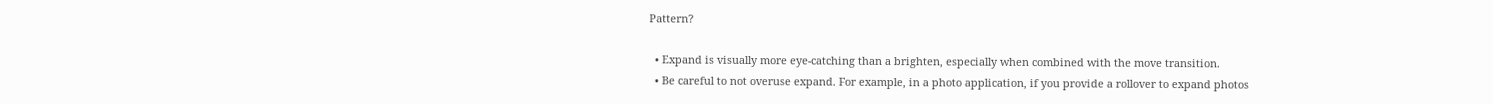Pattern?

  • Expand is visually more eye-catching than a brighten, especially when combined with the move transition.
  • Be careful to not overuse expand. For example, in a photo application, if you provide a rollover to expand photos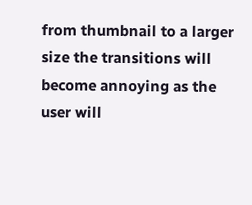from thumbnail to a larger size the transitions will become annoying as the user will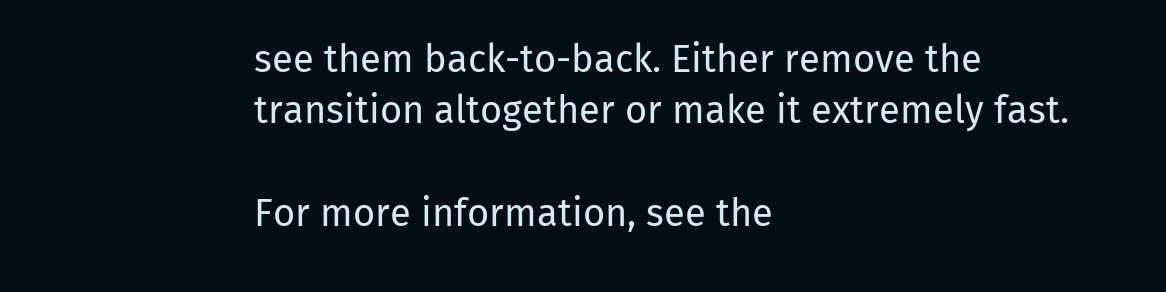see them back-to-back. Either remove the transition altogether or make it extremely fast.

For more information, see the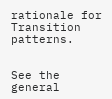rationale for Transition patterns.


See the general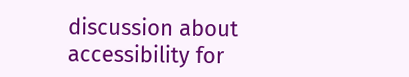discussion about accessibility for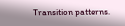Transition patterns.